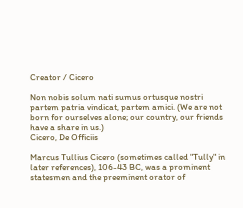Creator / Cicero

Non nobis solum nati sumus ortusque nostri partem patria vindicat, partem amici. (We are not born for ourselves alone; our country, our friends have a share in us.)
Cicero, De Officiis

Marcus Tullius Cicero (sometimes called "Tully" in later references), 106-43 BC, was a prominent statesmen and the preeminent orator of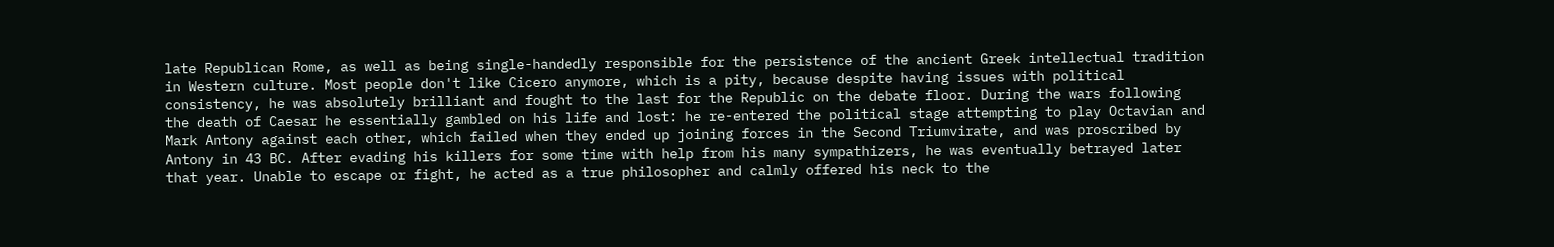late Republican Rome, as well as being single-handedly responsible for the persistence of the ancient Greek intellectual tradition in Western culture. Most people don't like Cicero anymore, which is a pity, because despite having issues with political consistency, he was absolutely brilliant and fought to the last for the Republic on the debate floor. During the wars following the death of Caesar he essentially gambled on his life and lost: he re-entered the political stage attempting to play Octavian and Mark Antony against each other, which failed when they ended up joining forces in the Second Triumvirate, and was proscribed by Antony in 43 BC. After evading his killers for some time with help from his many sympathizers, he was eventually betrayed later that year. Unable to escape or fight, he acted as a true philosopher and calmly offered his neck to the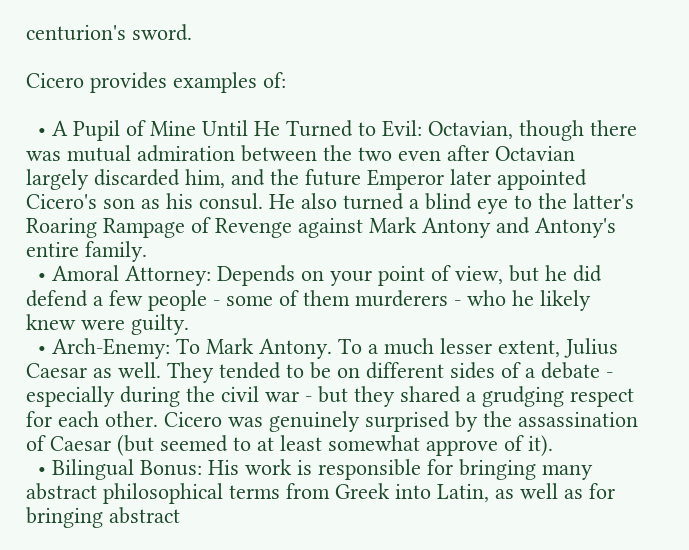centurion's sword.

Cicero provides examples of:

  • A Pupil of Mine Until He Turned to Evil: Octavian, though there was mutual admiration between the two even after Octavian largely discarded him, and the future Emperor later appointed Cicero's son as his consul. He also turned a blind eye to the latter's Roaring Rampage of Revenge against Mark Antony and Antony's entire family.
  • Amoral Attorney: Depends on your point of view, but he did defend a few people - some of them murderers - who he likely knew were guilty.
  • Arch-Enemy: To Mark Antony. To a much lesser extent, Julius Caesar as well. They tended to be on different sides of a debate - especially during the civil war - but they shared a grudging respect for each other. Cicero was genuinely surprised by the assassination of Caesar (but seemed to at least somewhat approve of it).
  • Bilingual Bonus: His work is responsible for bringing many abstract philosophical terms from Greek into Latin, as well as for bringing abstract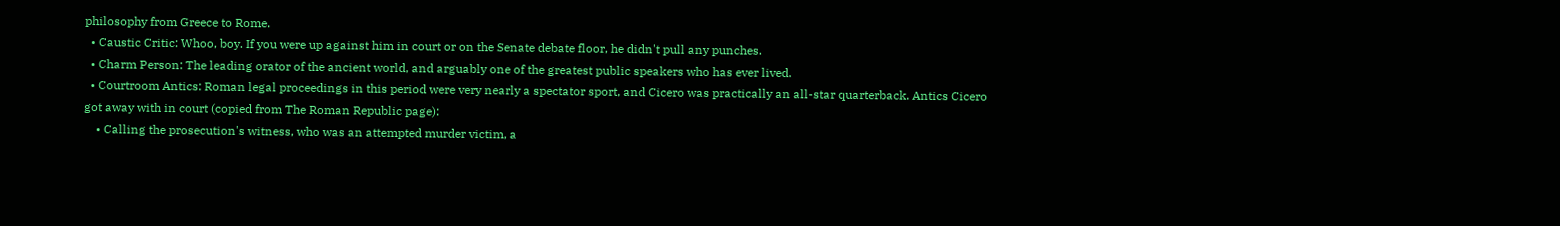philosophy from Greece to Rome.
  • Caustic Critic: Whoo, boy. If you were up against him in court or on the Senate debate floor, he didn't pull any punches.
  • Charm Person: The leading orator of the ancient world, and arguably one of the greatest public speakers who has ever lived.
  • Courtroom Antics: Roman legal proceedings in this period were very nearly a spectator sport, and Cicero was practically an all-star quarterback. Antics Cicero got away with in court (copied from The Roman Republic page):
    • Calling the prosecution's witness, who was an attempted murder victim, a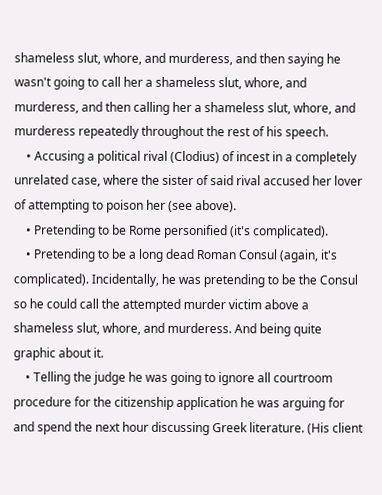shameless slut, whore, and murderess, and then saying he wasn't going to call her a shameless slut, whore, and murderess, and then calling her a shameless slut, whore, and murderess repeatedly throughout the rest of his speech.
    • Accusing a political rival (Clodius) of incest in a completely unrelated case, where the sister of said rival accused her lover of attempting to poison her (see above).
    • Pretending to be Rome personified (it's complicated).
    • Pretending to be a long dead Roman Consul (again, it's complicated). Incidentally, he was pretending to be the Consul so he could call the attempted murder victim above a shameless slut, whore, and murderess. And being quite graphic about it.
    • Telling the judge he was going to ignore all courtroom procedure for the citizenship application he was arguing for and spend the next hour discussing Greek literature. (His client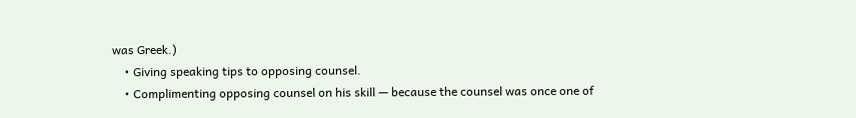was Greek.)
    • Giving speaking tips to opposing counsel.
    • Complimenting opposing counsel on his skill — because the counsel was once one of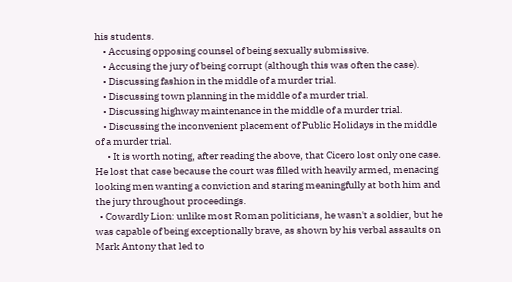his students.
    • Accusing opposing counsel of being sexually submissive.
    • Accusing the jury of being corrupt (although this was often the case).
    • Discussing fashion in the middle of a murder trial.
    • Discussing town planning in the middle of a murder trial.
    • Discussing highway maintenance in the middle of a murder trial.
    • Discussing the inconvenient placement of Public Holidays in the middle of a murder trial.
      • It is worth noting, after reading the above, that Cicero lost only one case. He lost that case because the court was filled with heavily armed, menacing looking men wanting a conviction and staring meaningfully at both him and the jury throughout proceedings.
  • Cowardly Lion: unlike most Roman politicians, he wasn't a soldier, but he was capable of being exceptionally brave, as shown by his verbal assaults on Mark Antony that led to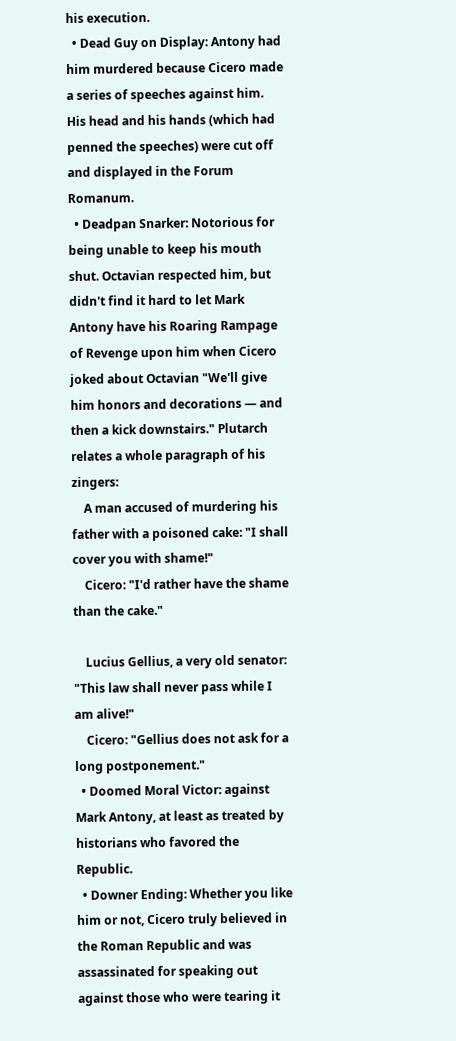his execution.
  • Dead Guy on Display: Antony had him murdered because Cicero made a series of speeches against him. His head and his hands (which had penned the speeches) were cut off and displayed in the Forum Romanum.
  • Deadpan Snarker: Notorious for being unable to keep his mouth shut. Octavian respected him, but didn't find it hard to let Mark Antony have his Roaring Rampage of Revenge upon him when Cicero joked about Octavian "We'll give him honors and decorations — and then a kick downstairs." Plutarch relates a whole paragraph of his zingers:
    A man accused of murdering his father with a poisoned cake: "I shall cover you with shame!"
    Cicero: "I'd rather have the shame than the cake."

    Lucius Gellius, a very old senator: "This law shall never pass while I am alive!"
    Cicero: "Gellius does not ask for a long postponement."
  • Doomed Moral Victor: against Mark Antony, at least as treated by historians who favored the Republic.
  • Downer Ending: Whether you like him or not, Cicero truly believed in the Roman Republic and was assassinated for speaking out against those who were tearing it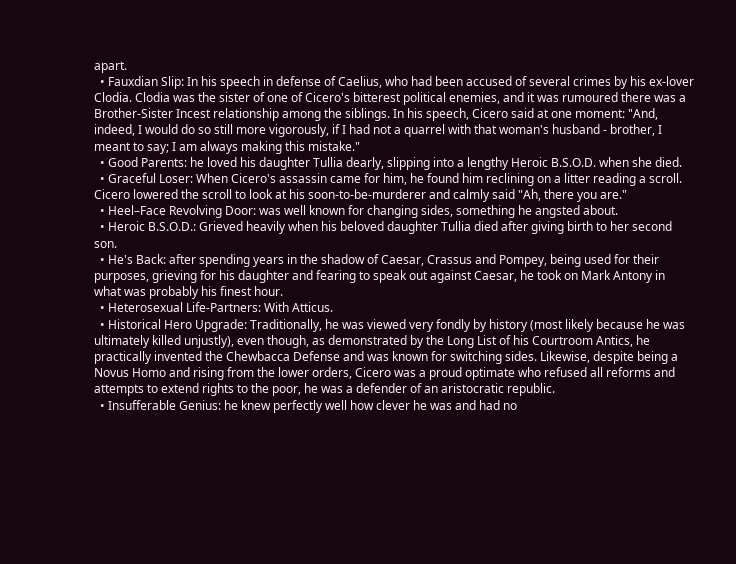apart.
  • Fauxdian Slip: In his speech in defense of Caelius, who had been accused of several crimes by his ex-lover Clodia. Clodia was the sister of one of Cicero's bitterest political enemies, and it was rumoured there was a Brother-Sister Incest relationship among the siblings. In his speech, Cicero said at one moment: "And, indeed, I would do so still more vigorously, if I had not a quarrel with that woman's husband - brother, I meant to say; I am always making this mistake."
  • Good Parents: he loved his daughter Tullia dearly, slipping into a lengthy Heroic B.S.O.D. when she died.
  • Graceful Loser: When Cicero's assassin came for him, he found him reclining on a litter reading a scroll. Cicero lowered the scroll to look at his soon-to-be-murderer and calmly said "Ah, there you are."
  • Heel–Face Revolving Door: was well known for changing sides, something he angsted about.
  • Heroic B.S.O.D.: Grieved heavily when his beloved daughter Tullia died after giving birth to her second son.
  • He's Back: after spending years in the shadow of Caesar, Crassus and Pompey, being used for their purposes, grieving for his daughter and fearing to speak out against Caesar, he took on Mark Antony in what was probably his finest hour.
  • Heterosexual Life-Partners: With Atticus.
  • Historical Hero Upgrade: Traditionally, he was viewed very fondly by history (most likely because he was ultimately killed unjustly), even though, as demonstrated by the Long List of his Courtroom Antics, he practically invented the Chewbacca Defense and was known for switching sides. Likewise, despite being a Novus Homo and rising from the lower orders, Cicero was a proud optimate who refused all reforms and attempts to extend rights to the poor, he was a defender of an aristocratic republic.
  • Insufferable Genius: he knew perfectly well how clever he was and had no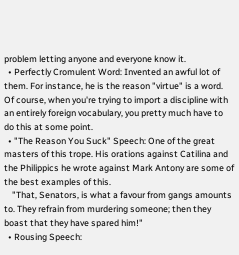problem letting anyone and everyone know it.
  • Perfectly Cromulent Word: Invented an awful lot of them. For instance, he is the reason "virtue" is a word. Of course, when you're trying to import a discipline with an entirely foreign vocabulary, you pretty much have to do this at some point.
  • "The Reason You Suck" Speech: One of the great masters of this trope. His orations against Catilina and the Philippics he wrote against Mark Antony are some of the best examples of this.
    "That, Senators, is what a favour from gangs amounts to. They refrain from murdering someone; then they boast that they have spared him!"
  • Rousing Speech: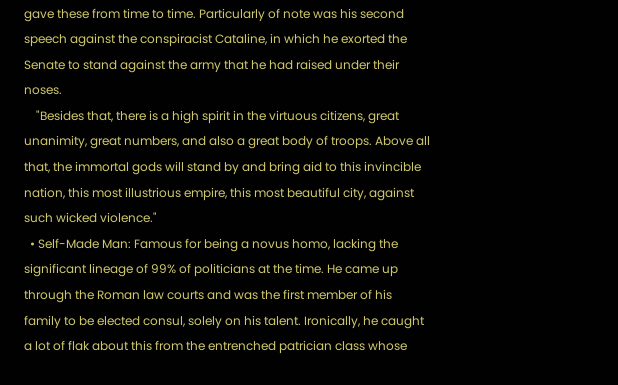gave these from time to time. Particularly of note was his second speech against the conspiracist Cataline, in which he exorted the Senate to stand against the army that he had raised under their noses.
    "Besides that, there is a high spirit in the virtuous citizens, great unanimity, great numbers, and also a great body of troops. Above all that, the immortal gods will stand by and bring aid to this invincible nation, this most illustrious empire, this most beautiful city, against such wicked violence."
  • Self-Made Man: Famous for being a novus homo, lacking the significant lineage of 99% of politicians at the time. He came up through the Roman law courts and was the first member of his family to be elected consul, solely on his talent. Ironically, he caught a lot of flak about this from the entrenched patrician class whose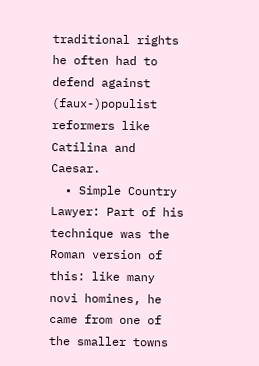traditional rights he often had to defend against (faux-)populist reformers like Catilina and Caesar.
  • Simple Country Lawyer: Part of his technique was the Roman version of this: like many novi homines, he came from one of the smaller towns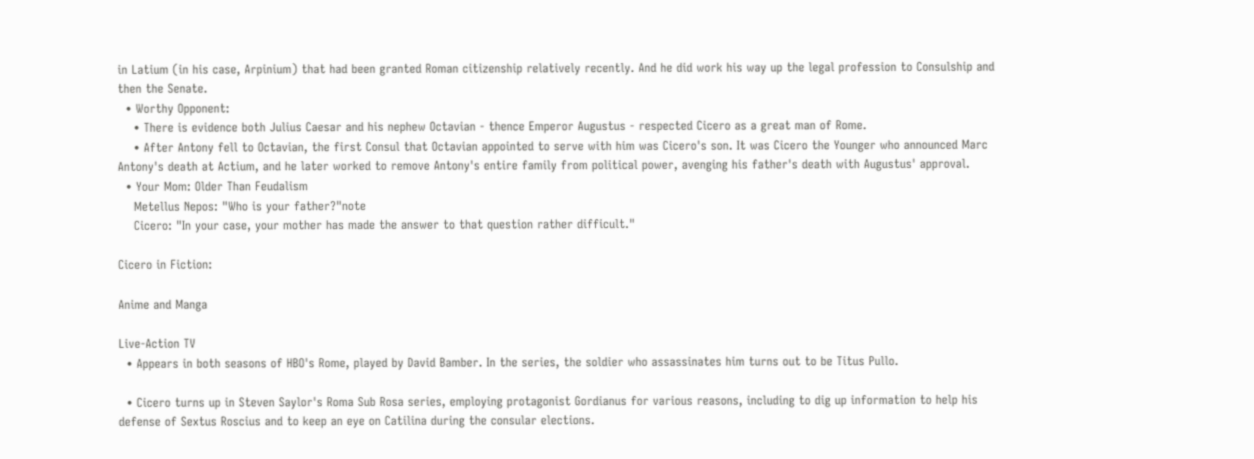in Latium (in his case, Arpinium) that had been granted Roman citizenship relatively recently. And he did work his way up the legal profession to Consulship and then the Senate.
  • Worthy Opponent:
    • There is evidence both Julius Caesar and his nephew Octavian - thence Emperor Augustus - respected Cicero as a great man of Rome.
    • After Antony fell to Octavian, the first Consul that Octavian appointed to serve with him was Cicero's son. It was Cicero the Younger who announced Marc Antony's death at Actium, and he later worked to remove Antony's entire family from political power, avenging his father's death with Augustus' approval.
  • Your Mom: Older Than Feudalism
    Metellus Nepos: "Who is your father?"note
    Cicero: "In your case, your mother has made the answer to that question rather difficult."

Cicero in Fiction:

Anime and Manga

Live-Action TV
  • Appears in both seasons of HBO's Rome, played by David Bamber. In the series, the soldier who assassinates him turns out to be Titus Pullo.

  • Cicero turns up in Steven Saylor's Roma Sub Rosa series, employing protagonist Gordianus for various reasons, including to dig up information to help his defense of Sextus Roscius and to keep an eye on Catilina during the consular elections.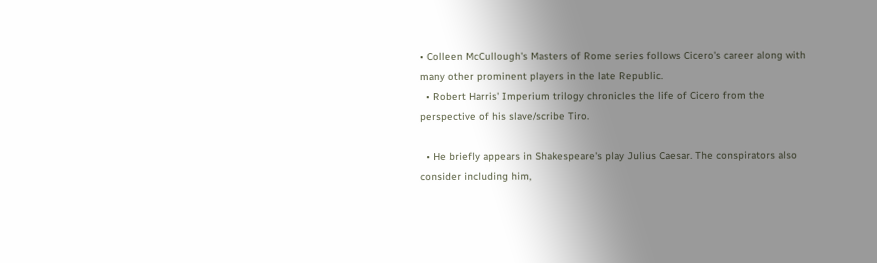• Colleen McCullough's Masters of Rome series follows Cicero's career along with many other prominent players in the late Republic.
  • Robert Harris' Imperium trilogy chronicles the life of Cicero from the perspective of his slave/scribe Tiro.

  • He briefly appears in Shakespeare's play Julius Caesar. The conspirators also consider including him,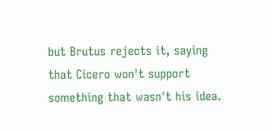but Brutus rejects it, saying that Cicero won't support something that wasn't his idea.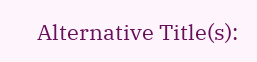Alternative Title(s):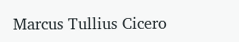Marcus Tullius Cicero